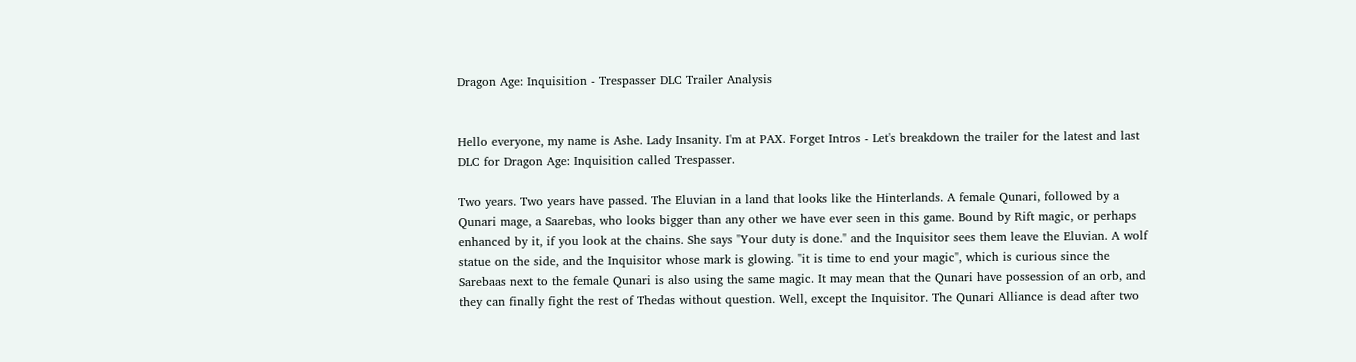Dragon Age: Inquisition - Trespasser DLC Trailer Analysis


Hello everyone, my name is Ashe. Lady Insanity. I'm at PAX. Forget Intros - Let's breakdown the trailer for the latest and last DLC for Dragon Age: Inquisition called Trespasser.

Two years. Two years have passed. The Eluvian in a land that looks like the Hinterlands. A female Qunari, followed by a Qunari mage, a Saarebas, who looks bigger than any other we have ever seen in this game. Bound by Rift magic, or perhaps enhanced by it, if you look at the chains. She says "Your duty is done." and the Inquisitor sees them leave the Eluvian. A wolf statue on the side, and the Inquisitor whose mark is glowing. "it is time to end your magic", which is curious since the Sarebaas next to the female Qunari is also using the same magic. It may mean that the Qunari have possession of an orb, and they can finally fight the rest of Thedas without question. Well, except the Inquisitor. The Qunari Alliance is dead after two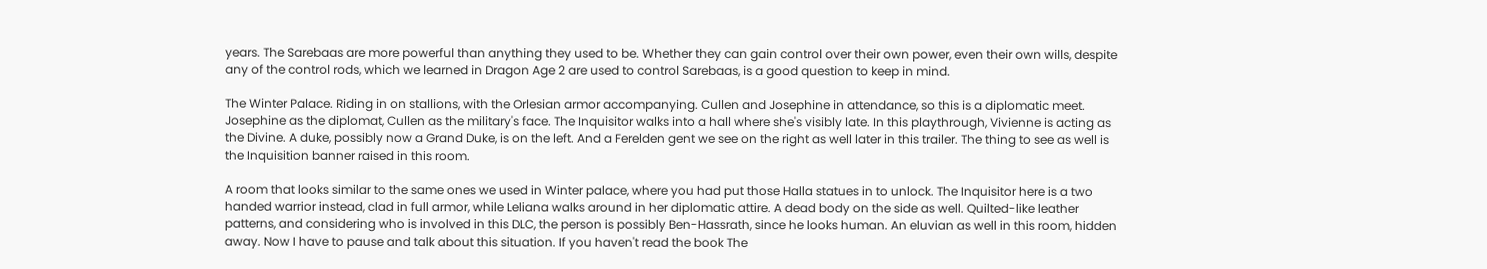years. The Sarebaas are more powerful than anything they used to be. Whether they can gain control over their own power, even their own wills, despite any of the control rods, which we learned in Dragon Age 2 are used to control Sarebaas, is a good question to keep in mind.

The Winter Palace. Riding in on stallions, with the Orlesian armor accompanying. Cullen and Josephine in attendance, so this is a diplomatic meet. Josephine as the diplomat, Cullen as the military's face. The Inquisitor walks into a hall where she's visibly late. In this playthrough, Vivienne is acting as the Divine. A duke, possibly now a Grand Duke, is on the left. And a Ferelden gent we see on the right as well later in this trailer. The thing to see as well is the Inquisition banner raised in this room.

A room that looks similar to the same ones we used in Winter palace, where you had put those Halla statues in to unlock. The Inquisitor here is a two handed warrior instead, clad in full armor, while Leliana walks around in her diplomatic attire. A dead body on the side as well. Quilted-like leather patterns, and considering who is involved in this DLC, the person is possibly Ben-Hassrath, since he looks human. An eluvian as well in this room, hidden away. Now I have to pause and talk about this situation. If you haven't read the book The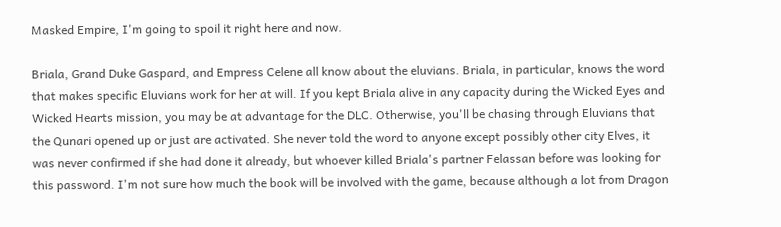Masked Empire, I'm going to spoil it right here and now.

Briala, Grand Duke Gaspard, and Empress Celene all know about the eluvians. Briala, in particular, knows the word that makes specific Eluvians work for her at will. If you kept Briala alive in any capacity during the Wicked Eyes and Wicked Hearts mission, you may be at advantage for the DLC. Otherwise, you'll be chasing through Eluvians that the Qunari opened up or just are activated. She never told the word to anyone except possibly other city Elves, it was never confirmed if she had done it already, but whoever killed Briala's partner Felassan before was looking for this password. I'm not sure how much the book will be involved with the game, because although a lot from Dragon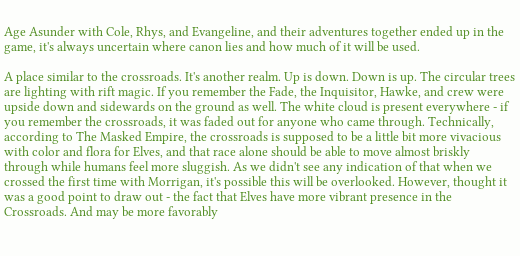Age Asunder with Cole, Rhys, and Evangeline, and their adventures together ended up in the game, it's always uncertain where canon lies and how much of it will be used.

A place similar to the crossroads. It's another realm. Up is down. Down is up. The circular trees are lighting with rift magic. If you remember the Fade, the Inquisitor, Hawke, and crew were upside down and sidewards on the ground as well. The white cloud is present everywhere - if you remember the crossroads, it was faded out for anyone who came through. Technically, according to The Masked Empire, the crossroads is supposed to be a little bit more vivacious with color and flora for Elves, and that race alone should be able to move almost briskly through while humans feel more sluggish. As we didn't see any indication of that when we crossed the first time with Morrigan, it's possible this will be overlooked. However, thought it was a good point to draw out - the fact that Elves have more vibrant presence in the Crossroads. And may be more favorably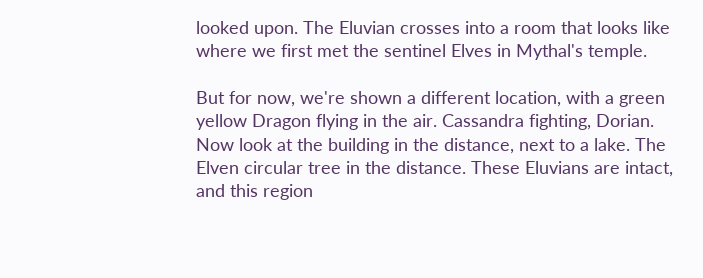looked upon. The Eluvian crosses into a room that looks like where we first met the sentinel Elves in Mythal's temple.

But for now, we're shown a different location, with a green yellow Dragon flying in the air. Cassandra fighting, Dorian. Now look at the building in the distance, next to a lake. The Elven circular tree in the distance. These Eluvians are intact, and this region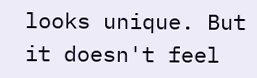looks unique. But it doesn't feel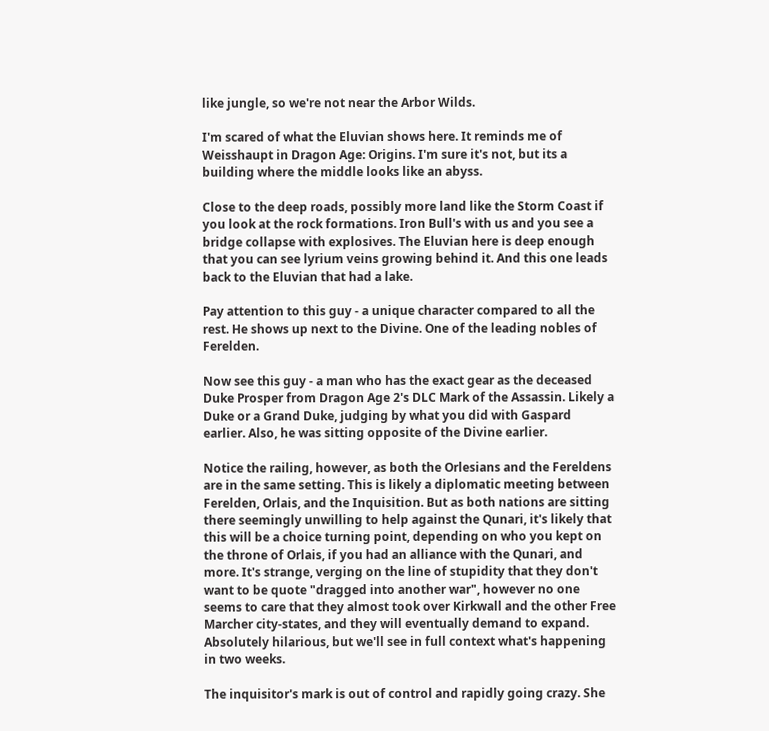like jungle, so we're not near the Arbor Wilds.

I'm scared of what the Eluvian shows here. It reminds me of Weisshaupt in Dragon Age: Origins. I'm sure it's not, but its a building where the middle looks like an abyss.

Close to the deep roads, possibly more land like the Storm Coast if you look at the rock formations. Iron Bull's with us and you see a bridge collapse with explosives. The Eluvian here is deep enough that you can see lyrium veins growing behind it. And this one leads back to the Eluvian that had a lake.

Pay attention to this guy - a unique character compared to all the rest. He shows up next to the Divine. One of the leading nobles of Ferelden.

Now see this guy - a man who has the exact gear as the deceased Duke Prosper from Dragon Age 2's DLC Mark of the Assassin. Likely a Duke or a Grand Duke, judging by what you did with Gaspard earlier. Also, he was sitting opposite of the Divine earlier.

Notice the railing, however, as both the Orlesians and the Fereldens are in the same setting. This is likely a diplomatic meeting between Ferelden, Orlais, and the Inquisition. But as both nations are sitting there seemingly unwilling to help against the Qunari, it's likely that this will be a choice turning point, depending on who you kept on the throne of Orlais, if you had an alliance with the Qunari, and more. It's strange, verging on the line of stupidity that they don't want to be quote "dragged into another war", however no one seems to care that they almost took over Kirkwall and the other Free Marcher city-states, and they will eventually demand to expand. Absolutely hilarious, but we'll see in full context what's happening in two weeks.

The inquisitor's mark is out of control and rapidly going crazy. She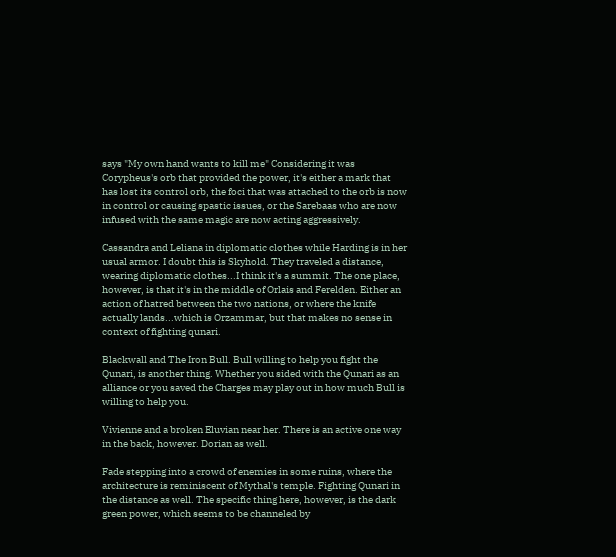says "My own hand wants to kill me" Considering it was Corypheus's orb that provided the power, it's either a mark that has lost its control orb, the foci that was attached to the orb is now in control or causing spastic issues, or the Sarebaas who are now infused with the same magic are now acting aggressively.

Cassandra and Leliana in diplomatic clothes while Harding is in her usual armor. I doubt this is Skyhold. They traveled a distance, wearing diplomatic clothes...I think it's a summit. The one place, however, is that it's in the middle of Orlais and Ferelden. Either an action of hatred between the two nations, or where the knife actually lands...which is Orzammar, but that makes no sense in context of fighting qunari.

Blackwall and The Iron Bull. Bull willing to help you fight the Qunari, is another thing. Whether you sided with the Qunari as an alliance or you saved the Charges may play out in how much Bull is willing to help you.

Vivienne and a broken Eluvian near her. There is an active one way in the back, however. Dorian as well.

Fade stepping into a crowd of enemies in some ruins, where the architecture is reminiscent of Mythal's temple. Fighting Qunari in the distance as well. The specific thing here, however, is the dark green power, which seems to be channeled by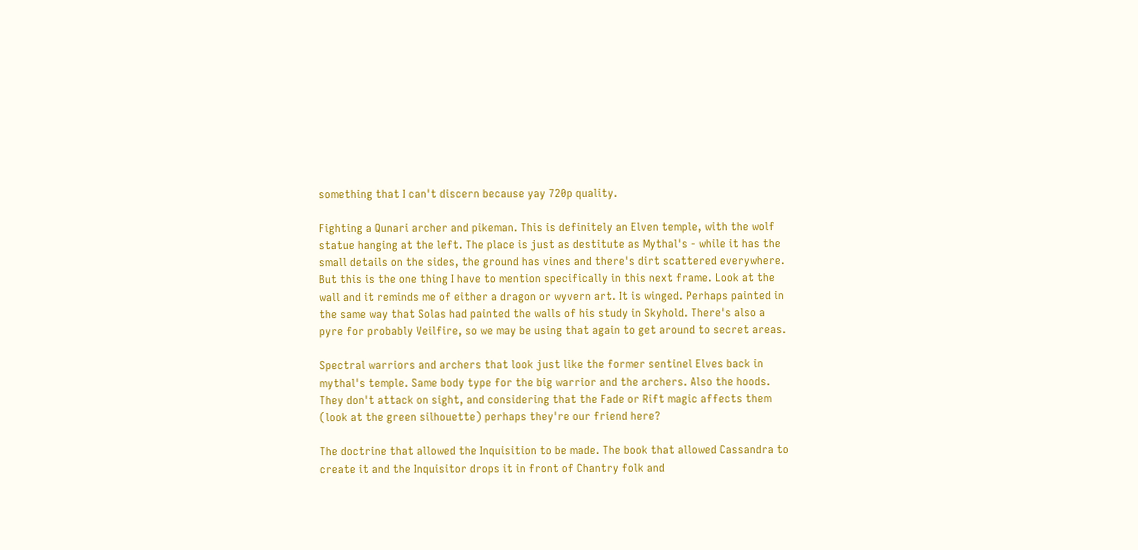something that I can't discern because yay 720p quality.

Fighting a Qunari archer and pikeman. This is definitely an Elven temple, with the wolf statue hanging at the left. The place is just as destitute as Mythal's - while it has the small details on the sides, the ground has vines and there's dirt scattered everywhere. But this is the one thing I have to mention specifically in this next frame. Look at the wall and it reminds me of either a dragon or wyvern art. It is winged. Perhaps painted in the same way that Solas had painted the walls of his study in Skyhold. There's also a pyre for probably Veilfire, so we may be using that again to get around to secret areas.

Spectral warriors and archers that look just like the former sentinel Elves back in mythal's temple. Same body type for the big warrior and the archers. Also the hoods. They don't attack on sight, and considering that the Fade or Rift magic affects them (look at the green silhouette) perhaps they're our friend here?

The doctrine that allowed the Inquisition to be made. The book that allowed Cassandra to create it and the Inquisitor drops it in front of Chantry folk and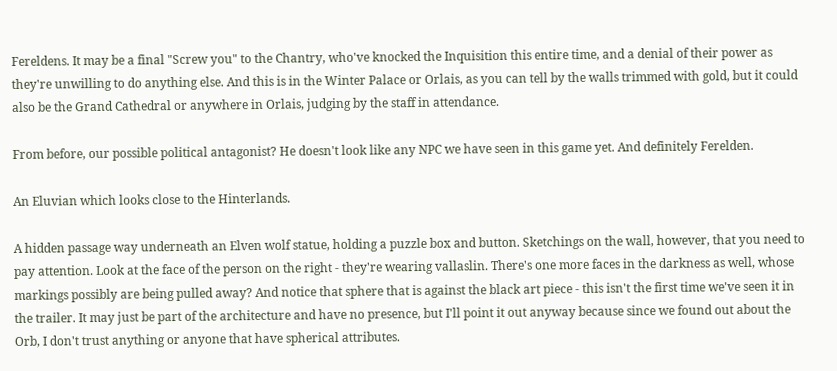Fereldens. It may be a final "Screw you" to the Chantry, who've knocked the Inquisition this entire time, and a denial of their power as they're unwilling to do anything else. And this is in the Winter Palace or Orlais, as you can tell by the walls trimmed with gold, but it could also be the Grand Cathedral or anywhere in Orlais, judging by the staff in attendance.

From before, our possible political antagonist? He doesn't look like any NPC we have seen in this game yet. And definitely Ferelden.

An Eluvian which looks close to the Hinterlands.

A hidden passage way underneath an Elven wolf statue, holding a puzzle box and button. Sketchings on the wall, however, that you need to pay attention. Look at the face of the person on the right - they're wearing vallaslin. There's one more faces in the darkness as well, whose markings possibly are being pulled away? And notice that sphere that is against the black art piece - this isn't the first time we've seen it in the trailer. It may just be part of the architecture and have no presence, but I'll point it out anyway because since we found out about the Orb, I don't trust anything or anyone that have spherical attributes.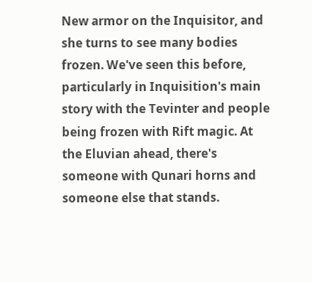New armor on the Inquisitor, and she turns to see many bodies frozen. We've seen this before, particularly in Inquisition's main story with the Tevinter and people being frozen with Rift magic. At the Eluvian ahead, there's someone with Qunari horns and someone else that stands.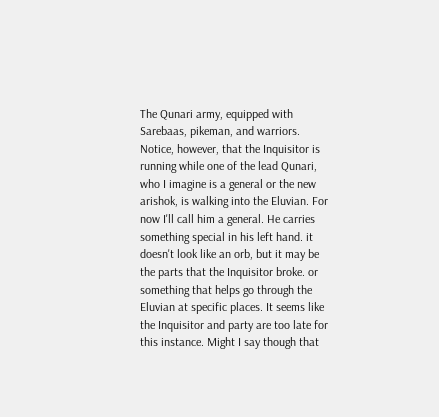The Qunari army, equipped with Sarebaas, pikeman, and warriors. Notice, however, that the Inquisitor is running while one of the lead Qunari, who I imagine is a general or the new arishok, is walking into the Eluvian. For now I'll call him a general. He carries something special in his left hand. it doesn't look like an orb, but it may be the parts that the Inquisitor broke. or something that helps go through the Eluvian at specific places. It seems like the Inquisitor and party are too late for this instance. Might I say though that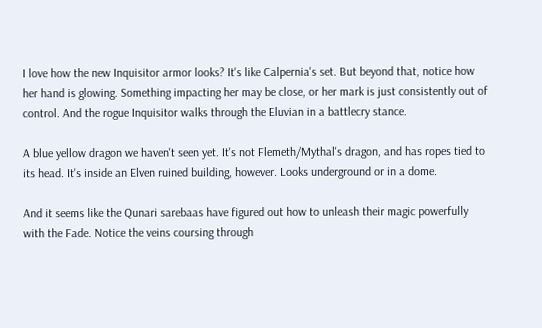I love how the new Inquisitor armor looks? It's like Calpernia's set. But beyond that, notice how her hand is glowing. Something impacting her may be close, or her mark is just consistently out of control. And the rogue Inquisitor walks through the Eluvian in a battlecry stance.

A blue yellow dragon we haven't seen yet. It's not Flemeth/Mythal's dragon, and has ropes tied to its head. It's inside an Elven ruined building, however. Looks underground or in a dome.

And it seems like the Qunari sarebaas have figured out how to unleash their magic powerfully with the Fade. Notice the veins coursing through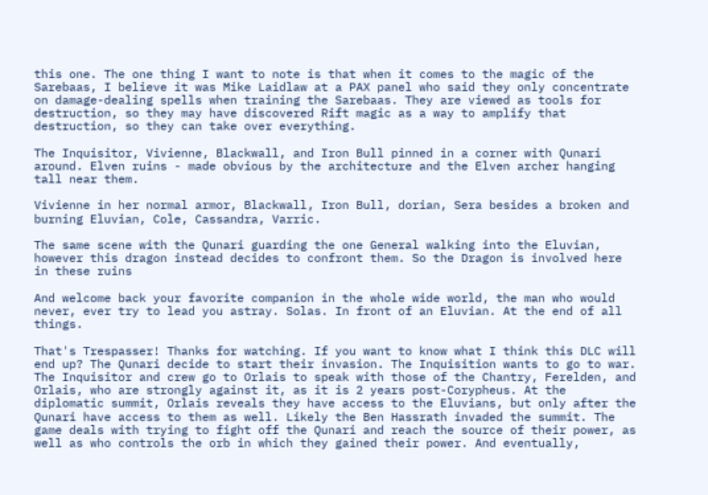this one. The one thing I want to note is that when it comes to the magic of the Sarebaas, I believe it was Mike Laidlaw at a PAX panel who said they only concentrate on damage-dealing spells when training the Sarebaas. They are viewed as tools for destruction, so they may have discovered Rift magic as a way to amplify that destruction, so they can take over everything.

The Inquisitor, Vivienne, Blackwall, and Iron Bull pinned in a corner with Qunari around. Elven ruins - made obvious by the architecture and the Elven archer hanging tall near them.

Vivienne in her normal armor, Blackwall, Iron Bull, dorian, Sera besides a broken and burning Eluvian, Cole, Cassandra, Varric.

The same scene with the Qunari guarding the one General walking into the Eluvian, however this dragon instead decides to confront them. So the Dragon is involved here in these ruins

And welcome back your favorite companion in the whole wide world, the man who would never, ever try to lead you astray. Solas. In front of an Eluvian. At the end of all things.

That's Trespasser! Thanks for watching. If you want to know what I think this DLC will end up? The Qunari decide to start their invasion. The Inquisition wants to go to war. The Inquisitor and crew go to Orlais to speak with those of the Chantry, Ferelden, and Orlais, who are strongly against it, as it is 2 years post-Corypheus. At the diplomatic summit, Orlais reveals they have access to the Eluvians, but only after the Qunari have access to them as well. Likely the Ben Hassrath invaded the summit. The game deals with trying to fight off the Qunari and reach the source of their power, as well as who controls the orb in which they gained their power. And eventually,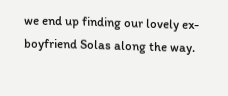we end up finding our lovely ex-boyfriend Solas along the way.